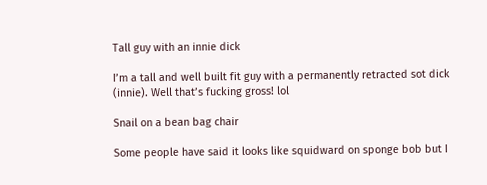Tall guy with an innie dick

I’m a tall and well built fit guy with a permanently retracted sot dick (innie). Well that’s fucking gross! lol

Snail on a bean bag chair

Some people have said it looks like squidward on sponge bob but I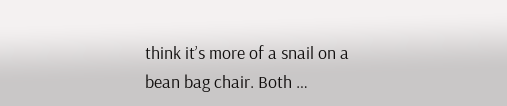think it’s more of a snail on a bean bag chair. Both …